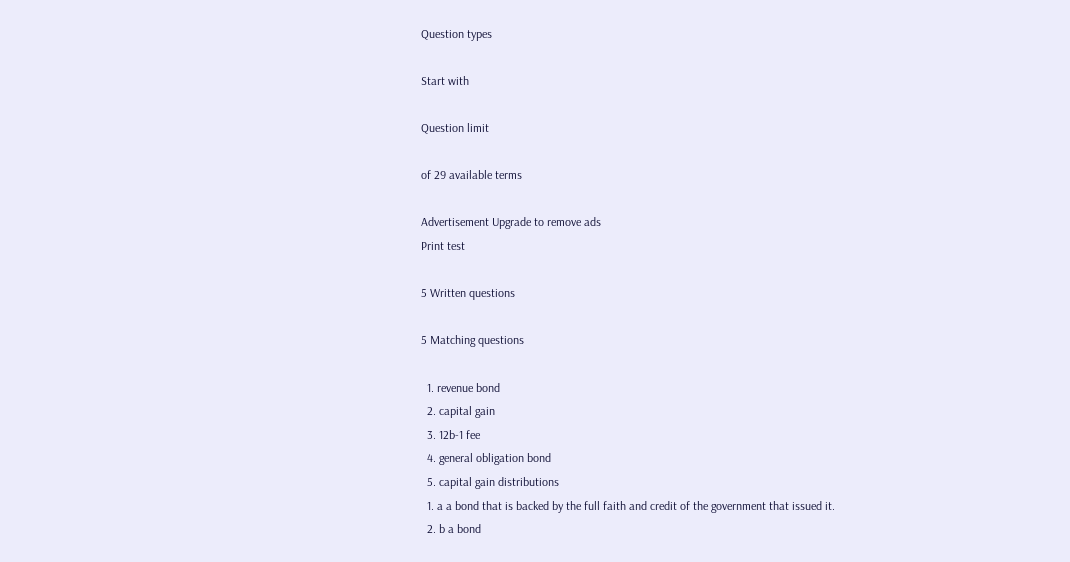Question types

Start with

Question limit

of 29 available terms

Advertisement Upgrade to remove ads
Print test

5 Written questions

5 Matching questions

  1. revenue bond
  2. capital gain
  3. 12b-1 fee
  4. general obligation bond
  5. capital gain distributions
  1. a a bond that is backed by the full faith and credit of the government that issued it.
  2. b a bond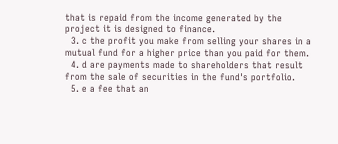that is repaid from the income generated by the project it is designed to finance.
  3. c the profit you make from selling your shares in a mutual fund for a higher price than you paid for them.
  4. d are payments made to shareholders that result from the sale of securities in the fund's portfolio.
  5. e a fee that an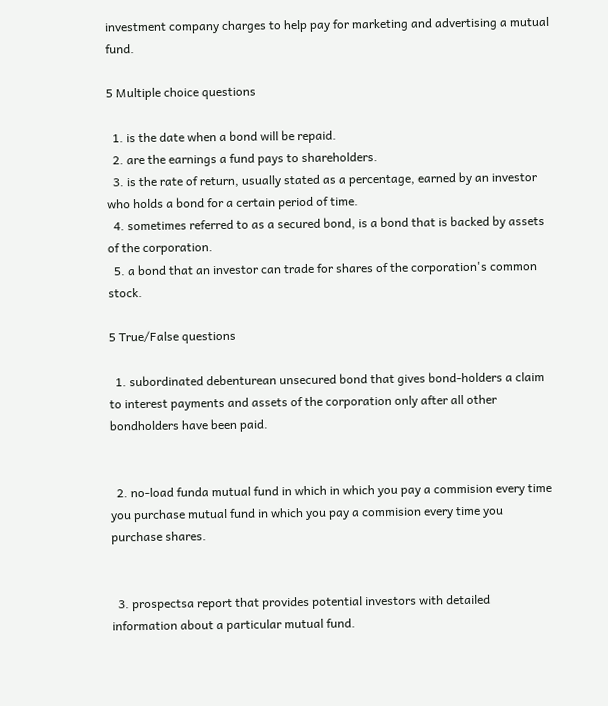investment company charges to help pay for marketing and advertising a mutual fund.

5 Multiple choice questions

  1. is the date when a bond will be repaid.
  2. are the earnings a fund pays to shareholders.
  3. is the rate of return, usually stated as a percentage, earned by an investor who holds a bond for a certain period of time.
  4. sometimes referred to as a secured bond, is a bond that is backed by assets of the corporation.
  5. a bond that an investor can trade for shares of the corporation's common stock.

5 True/False questions

  1. subordinated debenturean unsecured bond that gives bond-holders a claim to interest payments and assets of the corporation only after all other bondholders have been paid.


  2. no-load funda mutual fund in which in which you pay a commision every time you purchase mutual fund in which you pay a commision every time you purchase shares.


  3. prospectsa report that provides potential investors with detailed information about a particular mutual fund.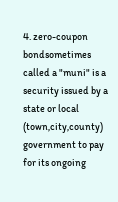4. zero-coupon bondsometimes called a "muni" is a security issued by a state or local (town,city,county) government to pay for its ongoing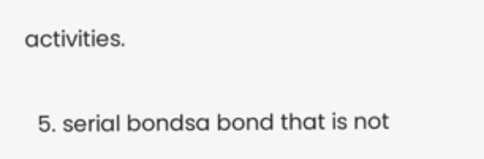activities.


  5. serial bondsa bond that is not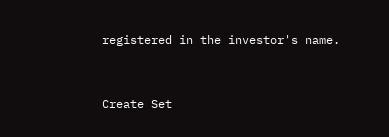registered in the investor's name.


Create Set